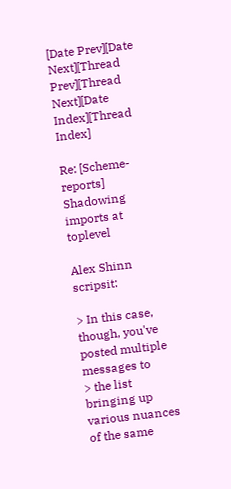[Date Prev][Date Next][Thread Prev][Thread Next][Date Index][Thread Index]

Re: [Scheme-reports] Shadowing imports at toplevel

Alex Shinn scripsit:

> In this case, though, you've posted multiple messages to
> the list bringing up various nuances of the same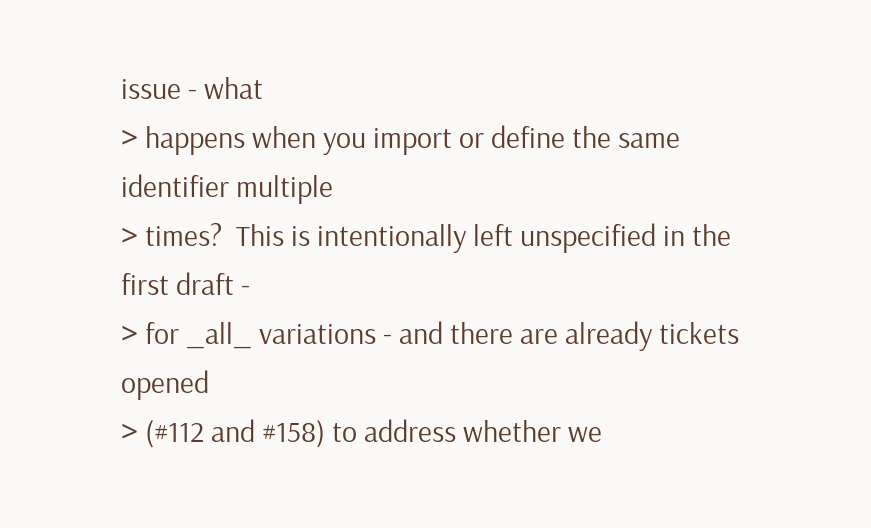issue - what
> happens when you import or define the same identifier multiple
> times?  This is intentionally left unspecified in the first draft -
> for _all_ variations - and there are already tickets opened
> (#112 and #158) to address whether we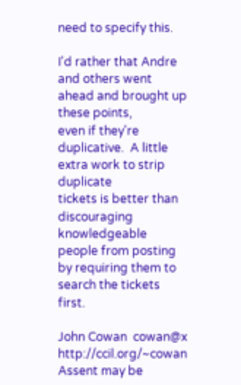need to specify this.

I'd rather that Andre and others went ahead and brought up these points,
even if they're duplicative.  A little extra work to strip duplicate
tickets is better than discouraging knowledgeable people from posting
by requiring them to search the tickets first.

John Cowan  cowan@x   http://ccil.org/~cowan
Assent may be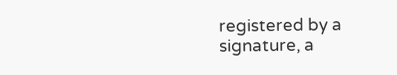registered by a signature, a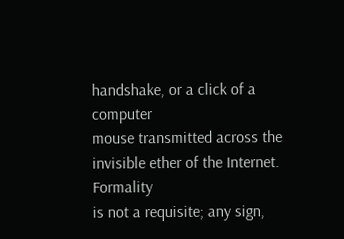handshake, or a click of a computer
mouse transmitted across the invisible ether of the Internet. Formality
is not a requisite; any sign,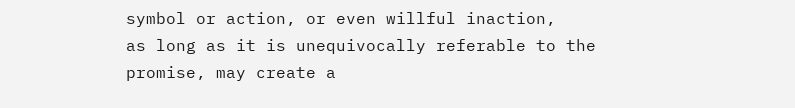symbol or action, or even willful inaction,
as long as it is unequivocally referable to the promise, may create a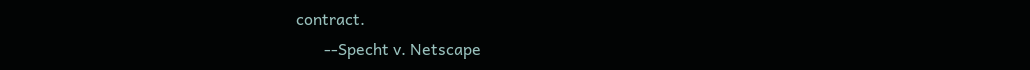contract.
       --Specht v. Netscape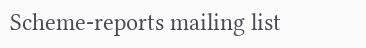Scheme-reports mailing list